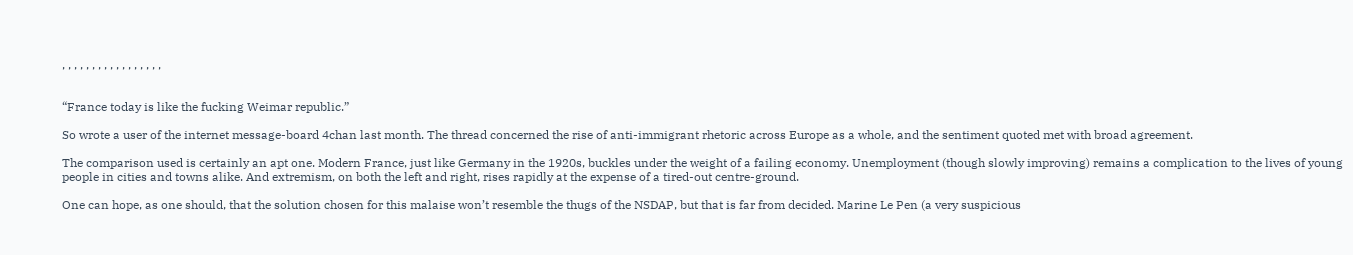, , , , , , , , , , , , , , , , ,


“France today is like the fucking Weimar republic.”

So wrote a user of the internet message-board 4chan last month. The thread concerned the rise of anti-immigrant rhetoric across Europe as a whole, and the sentiment quoted met with broad agreement.

The comparison used is certainly an apt one. Modern France, just like Germany in the 1920s, buckles under the weight of a failing economy. Unemployment (though slowly improving) remains a complication to the lives of young people in cities and towns alike. And extremism, on both the left and right, rises rapidly at the expense of a tired-out centre-ground.

One can hope, as one should, that the solution chosen for this malaise won’t resemble the thugs of the NSDAP, but that is far from decided. Marine Le Pen (a very suspicious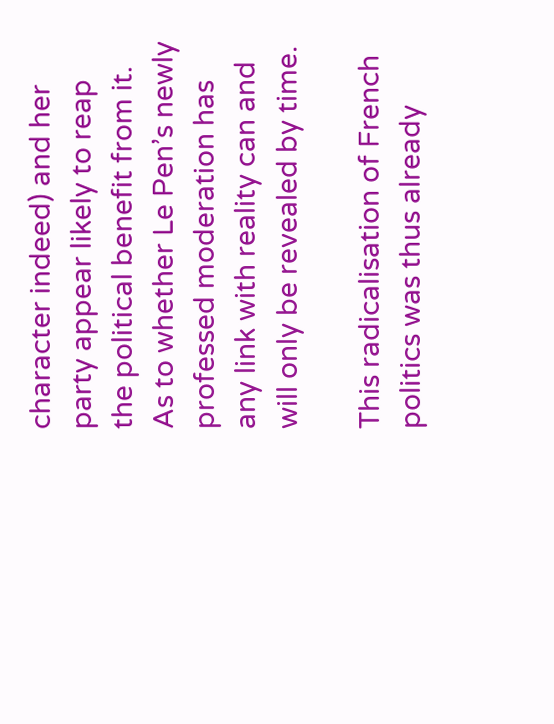character indeed) and her party appear likely to reap the political benefit from it. As to whether Le Pen’s newly professed moderation has any link with reality can and will only be revealed by time.

This radicalisation of French politics was thus already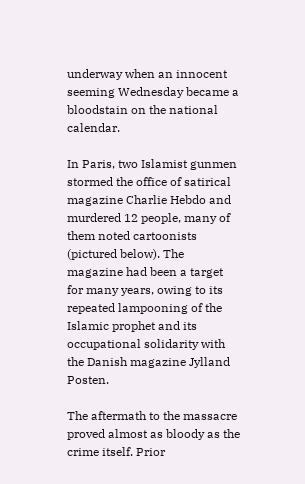underway when an innocent seeming Wednesday became a bloodstain on the national calendar.

In Paris, two Islamist gunmen stormed the office of satirical magazine Charlie Hebdo and murdered 12 people, many of them noted cartoonists (pictured below). The magazine had been a target for many years, owing to its repeated lampooning of the Islamic prophet and its occupational solidarity with the Danish magazine Jylland Posten.

The aftermath to the massacre proved almost as bloody as the crime itself. Prior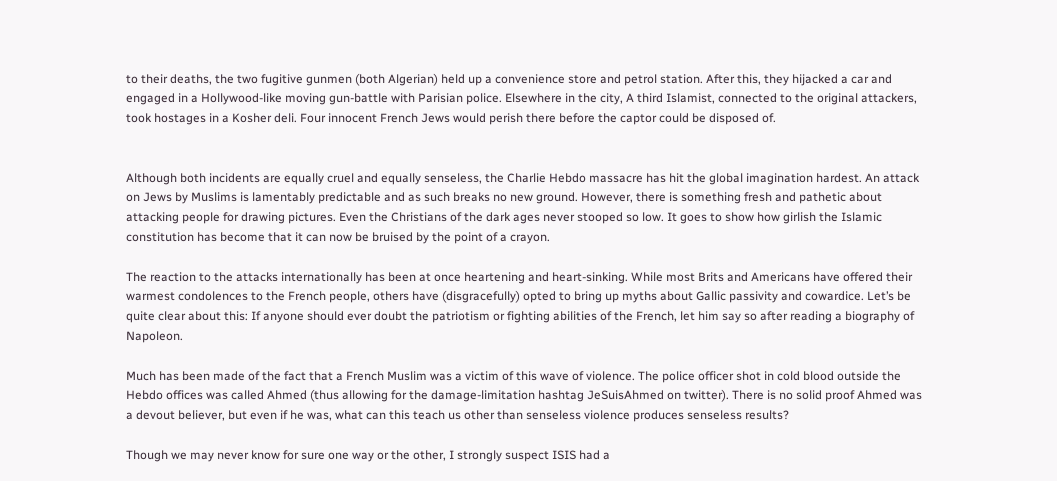to their deaths, the two fugitive gunmen (both Algerian) held up a convenience store and petrol station. After this, they hijacked a car and engaged in a Hollywood-like moving gun-battle with Parisian police. Elsewhere in the city, A third Islamist, connected to the original attackers, took hostages in a Kosher deli. Four innocent French Jews would perish there before the captor could be disposed of.


Although both incidents are equally cruel and equally senseless, the Charlie Hebdo massacre has hit the global imagination hardest. An attack on Jews by Muslims is lamentably predictable and as such breaks no new ground. However, there is something fresh and pathetic about attacking people for drawing pictures. Even the Christians of the dark ages never stooped so low. It goes to show how girlish the Islamic constitution has become that it can now be bruised by the point of a crayon.

The reaction to the attacks internationally has been at once heartening and heart-sinking. While most Brits and Americans have offered their warmest condolences to the French people, others have (disgracefully) opted to bring up myths about Gallic passivity and cowardice. Let’s be quite clear about this: If anyone should ever doubt the patriotism or fighting abilities of the French, let him say so after reading a biography of Napoleon.

Much has been made of the fact that a French Muslim was a victim of this wave of violence. The police officer shot in cold blood outside the Hebdo offices was called Ahmed (thus allowing for the damage-limitation hashtag JeSuisAhmed on twitter). There is no solid proof Ahmed was a devout believer, but even if he was, what can this teach us other than senseless violence produces senseless results?

Though we may never know for sure one way or the other, I strongly suspect ISIS had a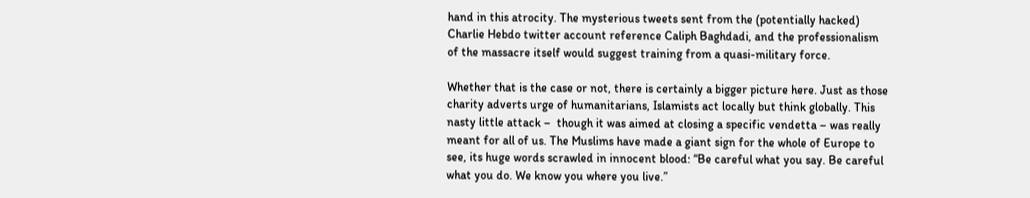hand in this atrocity. The mysterious tweets sent from the (potentially hacked) Charlie Hebdo twitter account reference Caliph Baghdadi, and the professionalism of the massacre itself would suggest training from a quasi-military force.

Whether that is the case or not, there is certainly a bigger picture here. Just as those charity adverts urge of humanitarians, Islamists act locally but think globally. This nasty little attack –  though it was aimed at closing a specific vendetta – was really meant for all of us. The Muslims have made a giant sign for the whole of Europe to see, its huge words scrawled in innocent blood: “Be careful what you say. Be careful what you do. We know you where you live.”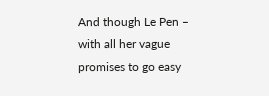And though Le Pen – with all her vague promises to go easy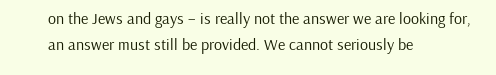on the Jews and gays – is really not the answer we are looking for, an answer must still be provided. We cannot seriously be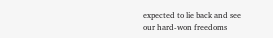expected to lie back and see our hard-won freedoms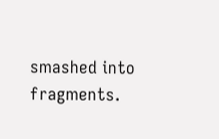smashed into fragments.